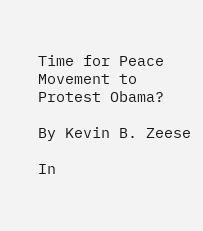Time for Peace Movement to Protest Obama?

By Kevin B. Zeese

In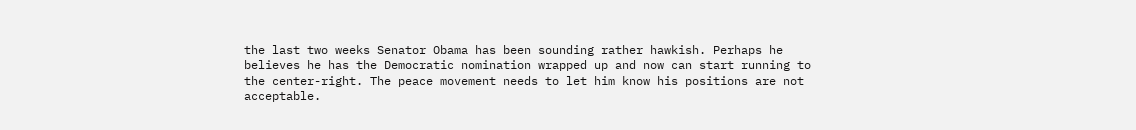the last two weeks Senator Obama has been sounding rather hawkish. Perhaps he believes he has the Democratic nomination wrapped up and now can start running to the center-right. The peace movement needs to let him know his positions are not acceptable.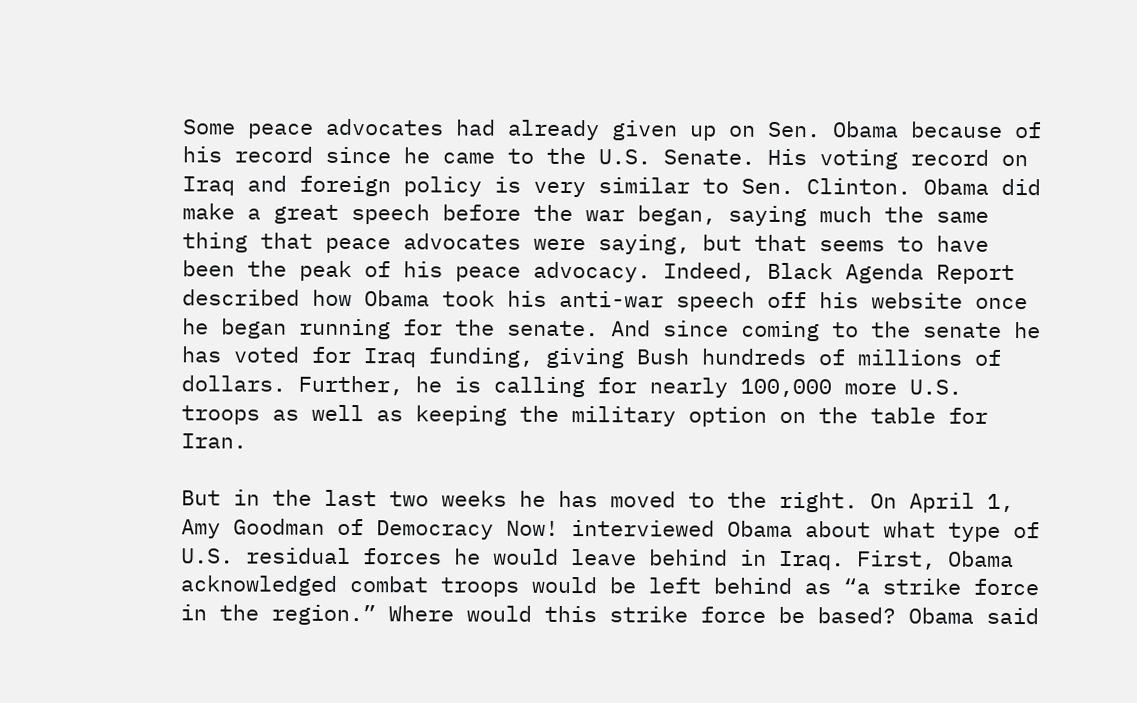Some peace advocates had already given up on Sen. Obama because of his record since he came to the U.S. Senate. His voting record on Iraq and foreign policy is very similar to Sen. Clinton. Obama did make a great speech before the war began, saying much the same thing that peace advocates were saying, but that seems to have been the peak of his peace advocacy. Indeed, Black Agenda Report described how Obama took his anti-war speech off his website once he began running for the senate. And since coming to the senate he has voted for Iraq funding, giving Bush hundreds of millions of dollars. Further, he is calling for nearly 100,000 more U.S. troops as well as keeping the military option on the table for Iran.

But in the last two weeks he has moved to the right. On April 1, Amy Goodman of Democracy Now! interviewed Obama about what type of U.S. residual forces he would leave behind in Iraq. First, Obama acknowledged combat troops would be left behind as “a strike force in the region.” Where would this strike force be based? Obama said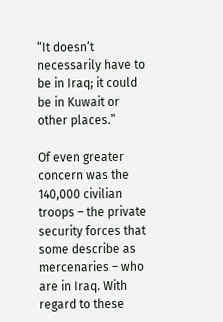“It doesn’t necessarily have to be in Iraq; it could be in Kuwait or other places.”

Of even greater concern was the 140,000 civilian troops – the private security forces that some describe as mercenaries – who are in Iraq. With regard to these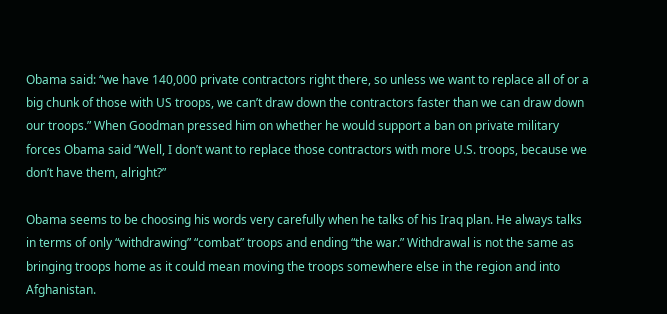Obama said: “we have 140,000 private contractors right there, so unless we want to replace all of or a big chunk of those with US troops, we can’t draw down the contractors faster than we can draw down our troops.” When Goodman pressed him on whether he would support a ban on private military forces Obama said “Well, I don’t want to replace those contractors with more U.S. troops, because we don’t have them, alright?”

Obama seems to be choosing his words very carefully when he talks of his Iraq plan. He always talks in terms of only “withdrawing” “combat” troops and ending “the war.” Withdrawal is not the same as bringing troops home as it could mean moving the troops somewhere else in the region and into Afghanistan.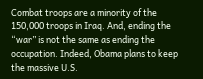Combat troops are a minority of the 150,000 troops in Iraq. And, ending the “war” is not the same as ending the occupation. Indeed, Obama plans to keep the massive U.S.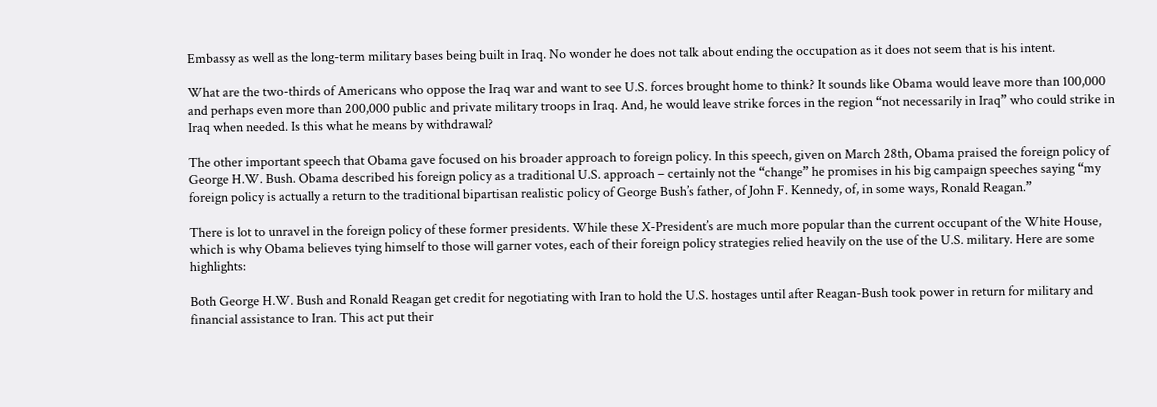Embassy as well as the long-term military bases being built in Iraq. No wonder he does not talk about ending the occupation as it does not seem that is his intent.

What are the two-thirds of Americans who oppose the Iraq war and want to see U.S. forces brought home to think? It sounds like Obama would leave more than 100,000 and perhaps even more than 200,000 public and private military troops in Iraq. And, he would leave strike forces in the region “not necessarily in Iraq” who could strike in Iraq when needed. Is this what he means by withdrawal?

The other important speech that Obama gave focused on his broader approach to foreign policy. In this speech, given on March 28th, Obama praised the foreign policy of George H.W. Bush. Obama described his foreign policy as a traditional U.S. approach – certainly not the “change” he promises in his big campaign speeches saying “my foreign policy is actually a return to the traditional bipartisan realistic policy of George Bush’s father, of John F. Kennedy, of, in some ways, Ronald Reagan.”

There is lot to unravel in the foreign policy of these former presidents. While these X-President’s are much more popular than the current occupant of the White House, which is why Obama believes tying himself to those will garner votes, each of their foreign policy strategies relied heavily on the use of the U.S. military. Here are some highlights:

Both George H.W. Bush and Ronald Reagan get credit for negotiating with Iran to hold the U.S. hostages until after Reagan-Bush took power in return for military and financial assistance to Iran. This act put their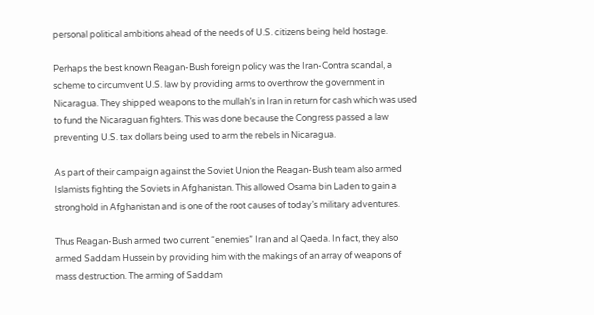personal political ambitions ahead of the needs of U.S. citizens being held hostage.

Perhaps the best known Reagan-Bush foreign policy was the Iran-Contra scandal, a scheme to circumvent U.S. law by providing arms to overthrow the government in Nicaragua. They shipped weapons to the mullah’s in Iran in return for cash which was used to fund the Nicaraguan fighters. This was done because the Congress passed a law preventing U.S. tax dollars being used to arm the rebels in Nicaragua.

As part of their campaign against the Soviet Union the Reagan-Bush team also armed Islamists fighting the Soviets in Afghanistan. This allowed Osama bin Laden to gain a stronghold in Afghanistan and is one of the root causes of today’s military adventures.

Thus Reagan-Bush armed two current “enemies” Iran and al Qaeda. In fact, they also armed Saddam Hussein by providing him with the makings of an array of weapons of mass destruction. The arming of Saddam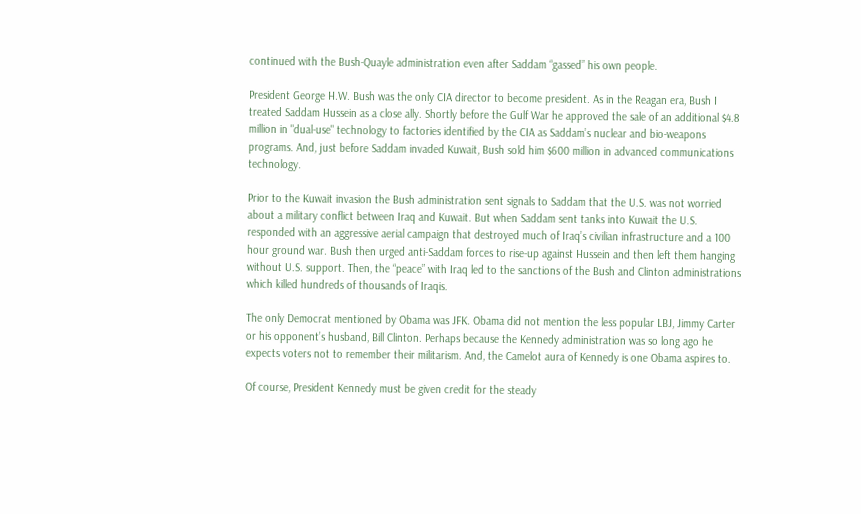continued with the Bush-Quayle administration even after Saddam “gassed” his own people.

President George H.W. Bush was the only CIA director to become president. As in the Reagan era, Bush I treated Saddam Hussein as a close ally. Shortly before the Gulf War he approved the sale of an additional $4.8 million in "dual-use" technology to factories identified by the CIA as Saddam’s nuclear and bio-weapons programs. And, just before Saddam invaded Kuwait, Bush sold him $600 million in advanced communications technology.

Prior to the Kuwait invasion the Bush administration sent signals to Saddam that the U.S. was not worried about a military conflict between Iraq and Kuwait. But when Saddam sent tanks into Kuwait the U.S. responded with an aggressive aerial campaign that destroyed much of Iraq’s civilian infrastructure and a 100 hour ground war. Bush then urged anti-Saddam forces to rise-up against Hussein and then left them hanging without U.S. support. Then, the “peace” with Iraq led to the sanctions of the Bush and Clinton administrations which killed hundreds of thousands of Iraqis.

The only Democrat mentioned by Obama was JFK. Obama did not mention the less popular LBJ, Jimmy Carter or his opponent’s husband, Bill Clinton. Perhaps because the Kennedy administration was so long ago he expects voters not to remember their militarism. And, the Camelot aura of Kennedy is one Obama aspires to.

Of course, President Kennedy must be given credit for the steady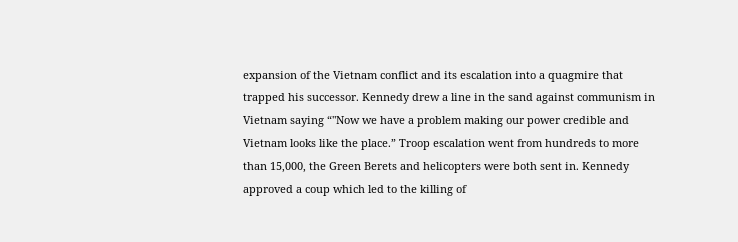expansion of the Vietnam conflict and its escalation into a quagmire that trapped his successor. Kennedy drew a line in the sand against communism in Vietnam saying “"Now we have a problem making our power credible and Vietnam looks like the place.” Troop escalation went from hundreds to more than 15,000, the Green Berets and helicopters were both sent in. Kennedy approved a coup which led to the killing of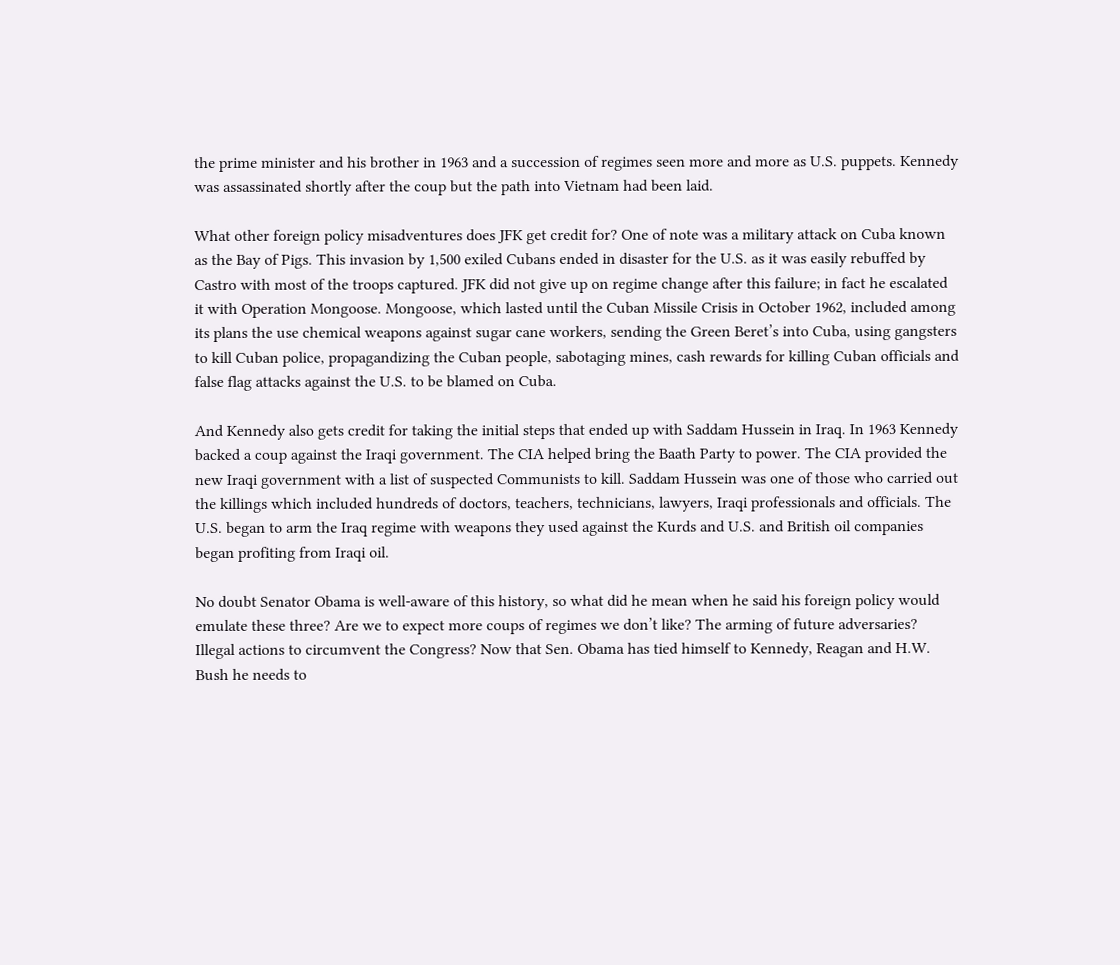the prime minister and his brother in 1963 and a succession of regimes seen more and more as U.S. puppets. Kennedy was assassinated shortly after the coup but the path into Vietnam had been laid.

What other foreign policy misadventures does JFK get credit for? One of note was a military attack on Cuba known as the Bay of Pigs. This invasion by 1,500 exiled Cubans ended in disaster for the U.S. as it was easily rebuffed by Castro with most of the troops captured. JFK did not give up on regime change after this failure; in fact he escalated it with Operation Mongoose. Mongoose, which lasted until the Cuban Missile Crisis in October 1962, included among its plans the use chemical weapons against sugar cane workers, sending the Green Beret’s into Cuba, using gangsters to kill Cuban police, propagandizing the Cuban people, sabotaging mines, cash rewards for killing Cuban officials and false flag attacks against the U.S. to be blamed on Cuba.

And Kennedy also gets credit for taking the initial steps that ended up with Saddam Hussein in Iraq. In 1963 Kennedy backed a coup against the Iraqi government. The CIA helped bring the Baath Party to power. The CIA provided the new Iraqi government with a list of suspected Communists to kill. Saddam Hussein was one of those who carried out the killings which included hundreds of doctors, teachers, technicians, lawyers, Iraqi professionals and officials. The U.S. began to arm the Iraq regime with weapons they used against the Kurds and U.S. and British oil companies began profiting from Iraqi oil.

No doubt Senator Obama is well-aware of this history, so what did he mean when he said his foreign policy would emulate these three? Are we to expect more coups of regimes we don’t like? The arming of future adversaries? Illegal actions to circumvent the Congress? Now that Sen. Obama has tied himself to Kennedy, Reagan and H.W. Bush he needs to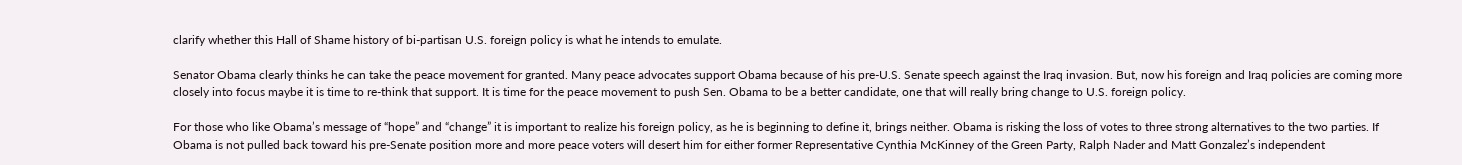clarify whether this Hall of Shame history of bi-partisan U.S. foreign policy is what he intends to emulate.

Senator Obama clearly thinks he can take the peace movement for granted. Many peace advocates support Obama because of his pre-U.S. Senate speech against the Iraq invasion. But, now his foreign and Iraq policies are coming more closely into focus maybe it is time to re-think that support. It is time for the peace movement to push Sen. Obama to be a better candidate, one that will really bring change to U.S. foreign policy.

For those who like Obama’s message of “hope” and “change” it is important to realize his foreign policy, as he is beginning to define it, brings neither. Obama is risking the loss of votes to three strong alternatives to the two parties. If Obama is not pulled back toward his pre-Senate position more and more peace voters will desert him for either former Representative Cynthia McKinney of the Green Party, Ralph Nader and Matt Gonzalez’s independent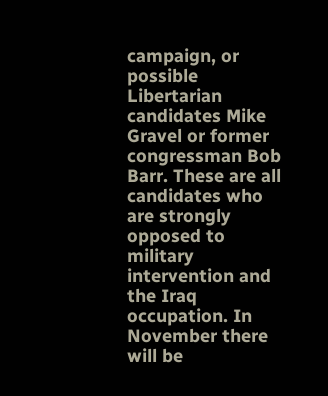campaign, or possible Libertarian candidates Mike Gravel or former congressman Bob Barr. These are all candidates who are strongly opposed to military intervention and the Iraq occupation. In November there will be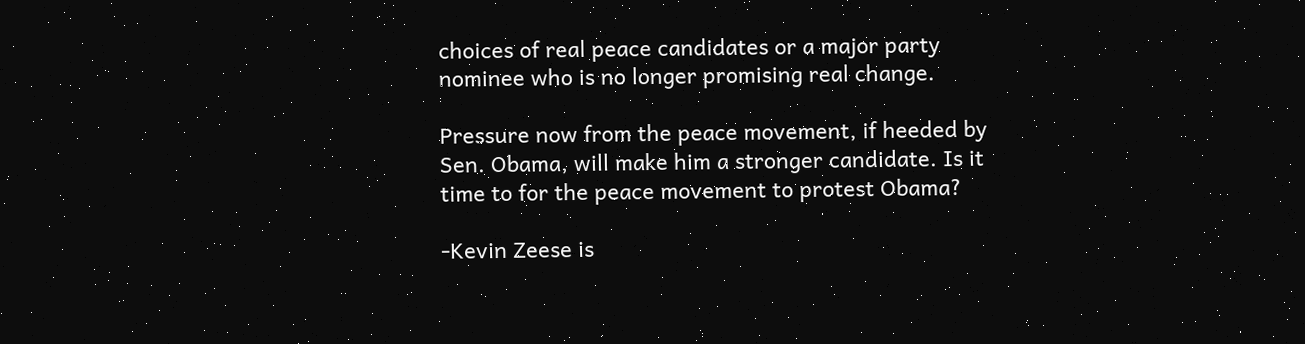choices of real peace candidates or a major party nominee who is no longer promising real change.

Pressure now from the peace movement, if heeded by Sen. Obama, will make him a stronger candidate. Is it time to for the peace movement to protest Obama?

-Kevin Zeese is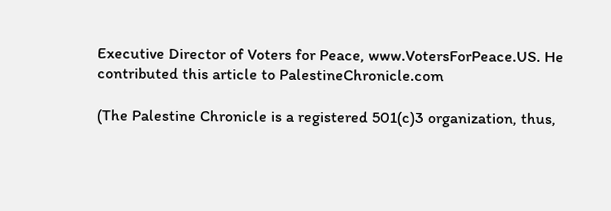Executive Director of Voters for Peace, www.VotersForPeace.US. He contributed this article to PalestineChronicle.com

(The Palestine Chronicle is a registered 501(c)3 organization, thus,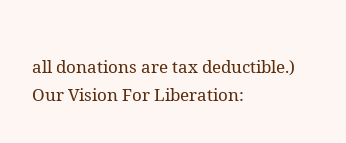all donations are tax deductible.)
Our Vision For Liberation: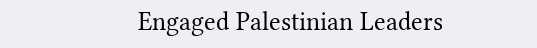Engaged Palestinian Leaders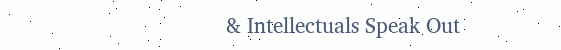& Intellectuals Speak Out